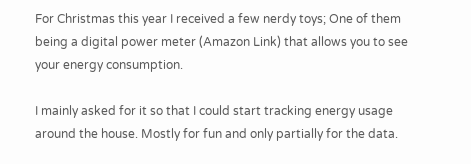For Christmas this year I received a few nerdy toys; One of them being a digital power meter (Amazon Link) that allows you to see your energy consumption.

I mainly asked for it so that I could start tracking energy usage around the house. Mostly for fun and only partially for the data.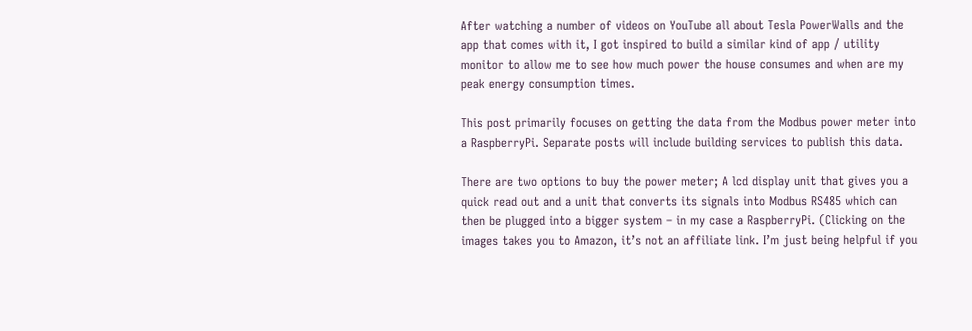After watching a number of videos on YouTube all about Tesla PowerWalls and the app that comes with it, I got inspired to build a similar kind of app / utility monitor to allow me to see how much power the house consumes and when are my peak energy consumption times.

This post primarily focuses on getting the data from the Modbus power meter into a RaspberryPi. Separate posts will include building services to publish this data.

There are two options to buy the power meter; A lcd display unit that gives you a quick read out and a unit that converts its signals into Modbus RS485 which can then be plugged into a bigger system – in my case a RaspberryPi. (Clicking on the images takes you to Amazon, it’s not an affiliate link. I’m just being helpful if you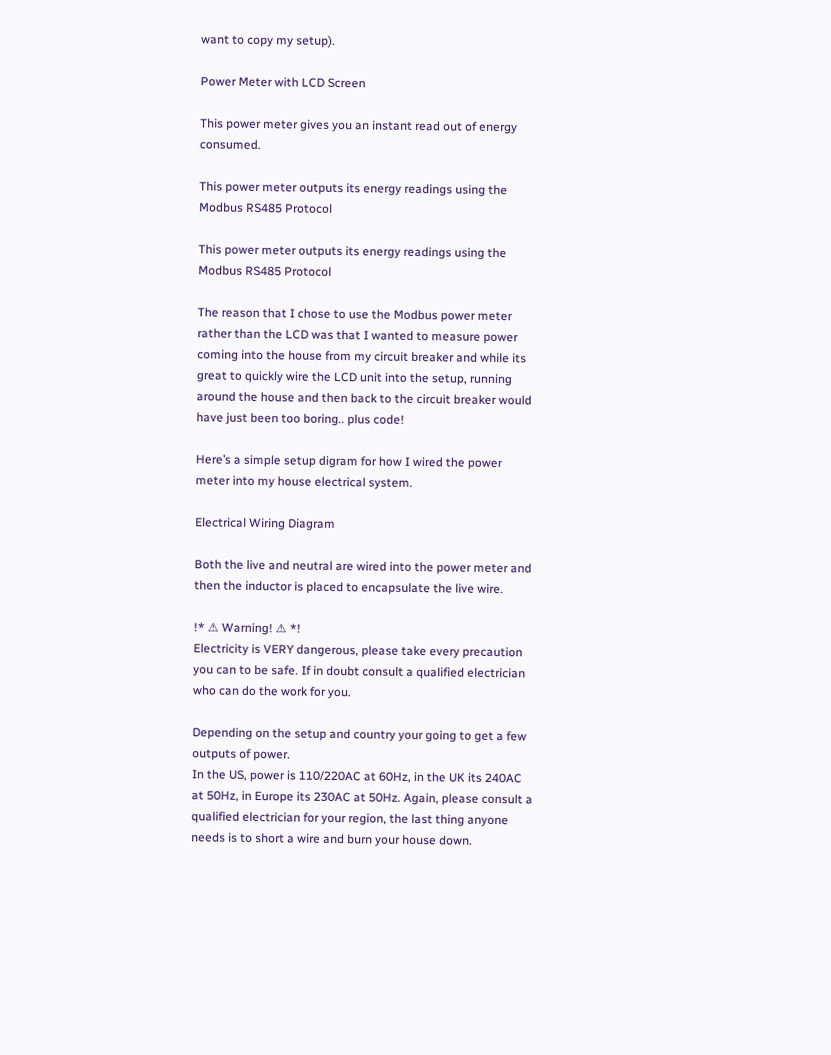want to copy my setup).

Power Meter with LCD Screen

This power meter gives you an instant read out of energy consumed.

This power meter outputs its energy readings using the Modbus RS485 Protocol

This power meter outputs its energy readings using the Modbus RS485 Protocol

The reason that I chose to use the Modbus power meter rather than the LCD was that I wanted to measure power coming into the house from my circuit breaker and while its great to quickly wire the LCD unit into the setup, running around the house and then back to the circuit breaker would have just been too boring.. plus code!

Here’s a simple setup digram for how I wired the power meter into my house electrical system.

Electrical Wiring Diagram

Both the live and neutral are wired into the power meter and then the inductor is placed to encapsulate the live wire.

!* ⚠ Warning! ⚠ *!
Electricity is VERY dangerous, please take every precaution you can to be safe. If in doubt consult a qualified electrician who can do the work for you.

Depending on the setup and country your going to get a few outputs of power.
In the US, power is 110/220AC at 60Hz, in the UK its 240AC at 50Hz, in Europe its 230AC at 50Hz. Again, please consult a qualified electrician for your region, the last thing anyone needs is to short a wire and burn your house down.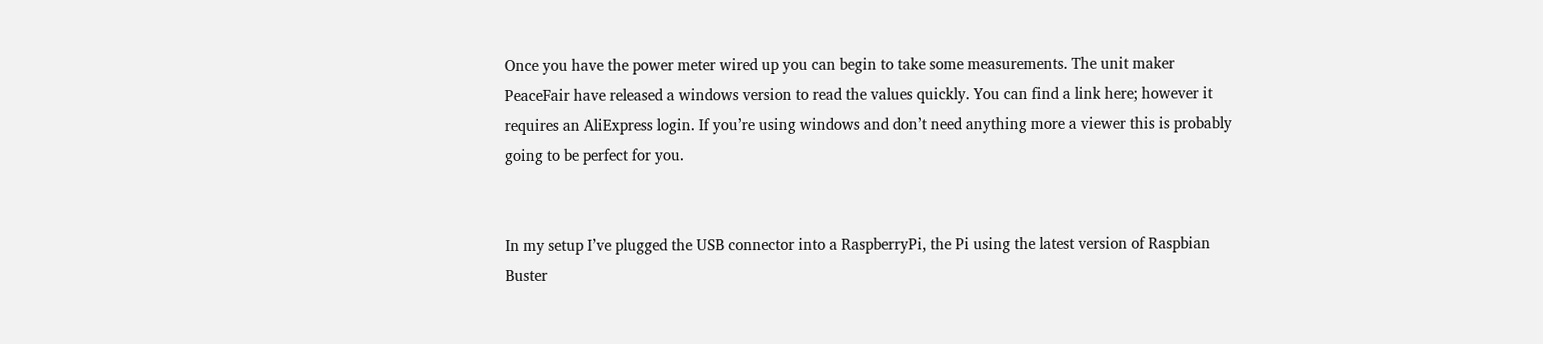Once you have the power meter wired up you can begin to take some measurements. The unit maker PeaceFair have released a windows version to read the values quickly. You can find a link here; however it requires an AliExpress login. If you’re using windows and don’t need anything more a viewer this is probably going to be perfect for you.


In my setup I’ve plugged the USB connector into a RaspberryPi, the Pi using the latest version of Raspbian Buster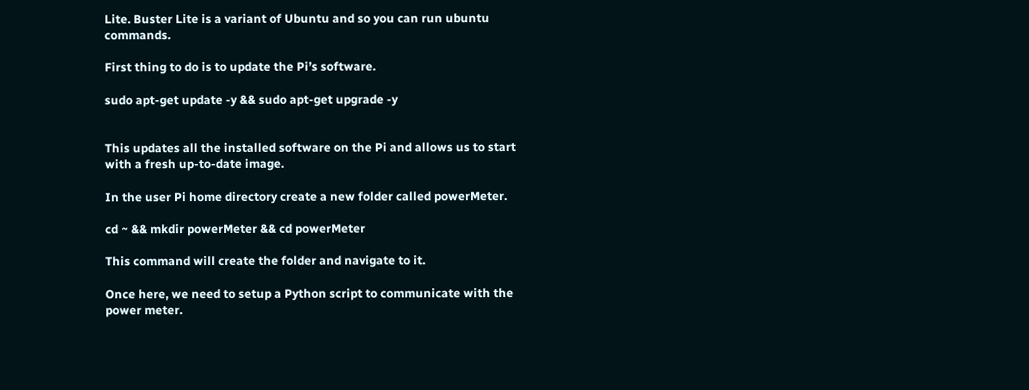Lite. Buster Lite is a variant of Ubuntu and so you can run ubuntu commands.

First thing to do is to update the Pi’s software.

sudo apt-get update -y && sudo apt-get upgrade -y


This updates all the installed software on the Pi and allows us to start with a fresh up-to-date image.

In the user Pi home directory create a new folder called powerMeter.

cd ~ && mkdir powerMeter && cd powerMeter

This command will create the folder and navigate to it.

Once here, we need to setup a Python script to communicate with the power meter.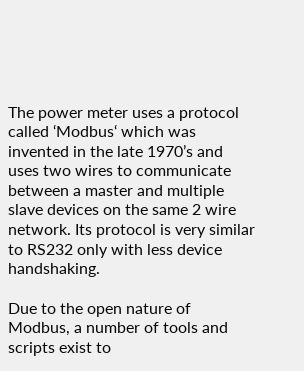The power meter uses a protocol called ‘Modbus‘ which was invented in the late 1970’s and uses two wires to communicate between a master and multiple slave devices on the same 2 wire network. Its protocol is very similar to RS232 only with less device handshaking.

Due to the open nature of Modbus, a number of tools and scripts exist to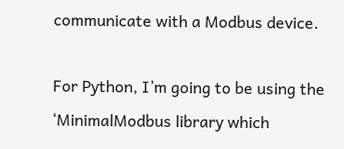communicate with a Modbus device.

For Python, I’m going to be using the ‘MinimalModbus library which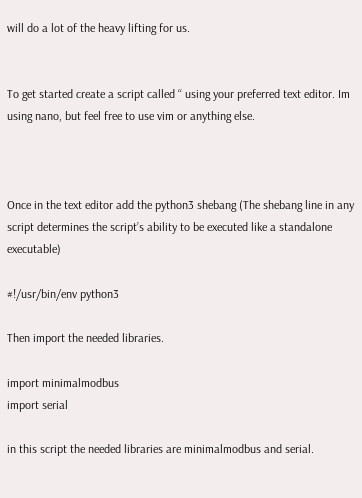will do a lot of the heavy lifting for us.


To get started create a script called ‘‘ using your preferred text editor. Im using nano, but feel free to use vim or anything else.



Once in the text editor add the python3 shebang (The shebang line in any script determines the script’s ability to be executed like a standalone executable)

#!/usr/bin/env python3

Then import the needed libraries.

import minimalmodbus
import serial

in this script the needed libraries are minimalmodbus and serial.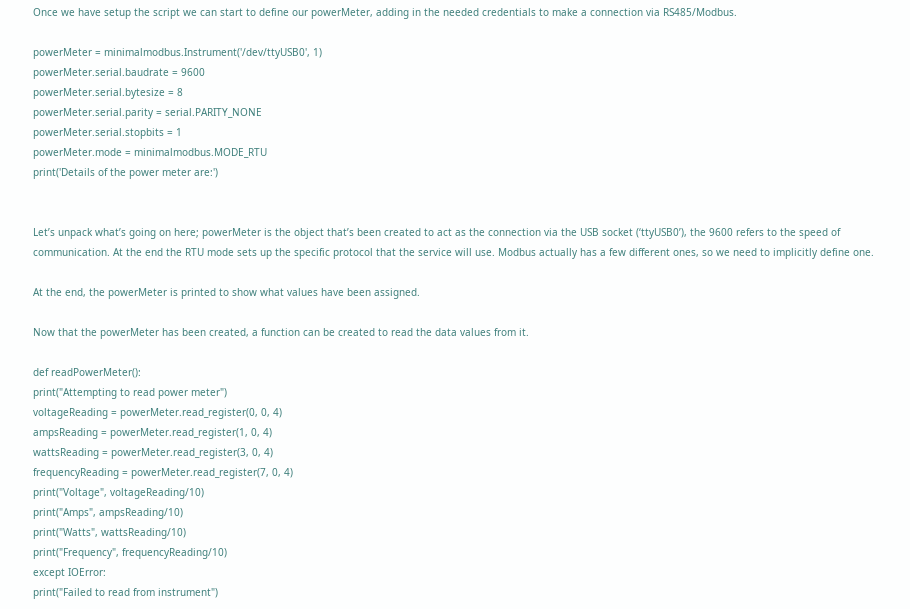Once we have setup the script we can start to define our powerMeter, adding in the needed credentials to make a connection via RS485/Modbus.

powerMeter = minimalmodbus.Instrument('/dev/ttyUSB0', 1)
powerMeter.serial.baudrate = 9600
powerMeter.serial.bytesize = 8
powerMeter.serial.parity = serial.PARITY_NONE
powerMeter.serial.stopbits = 1
powerMeter.mode = minimalmodbus.MODE_RTU
print('Details of the power meter are:')


Let’s unpack what’s going on here; powerMeter is the object that’s been created to act as the connection via the USB socket (‘ttyUSB0’), the 9600 refers to the speed of communication. At the end the RTU mode sets up the specific protocol that the service will use. Modbus actually has a few different ones, so we need to implicitly define one.

At the end, the powerMeter is printed to show what values have been assigned.

Now that the powerMeter has been created, a function can be created to read the data values from it.

def readPowerMeter():
print("Attempting to read power meter")
voltageReading = powerMeter.read_register(0, 0, 4)
ampsReading = powerMeter.read_register(1, 0, 4)
wattsReading = powerMeter.read_register(3, 0, 4)
frequencyReading = powerMeter.read_register(7, 0, 4)
print("Voltage", voltageReading/10)
print("Amps", ampsReading/10)
print("Watts", wattsReading/10)
print("Frequency", frequencyReading/10)
except IOError:
print("Failed to read from instrument")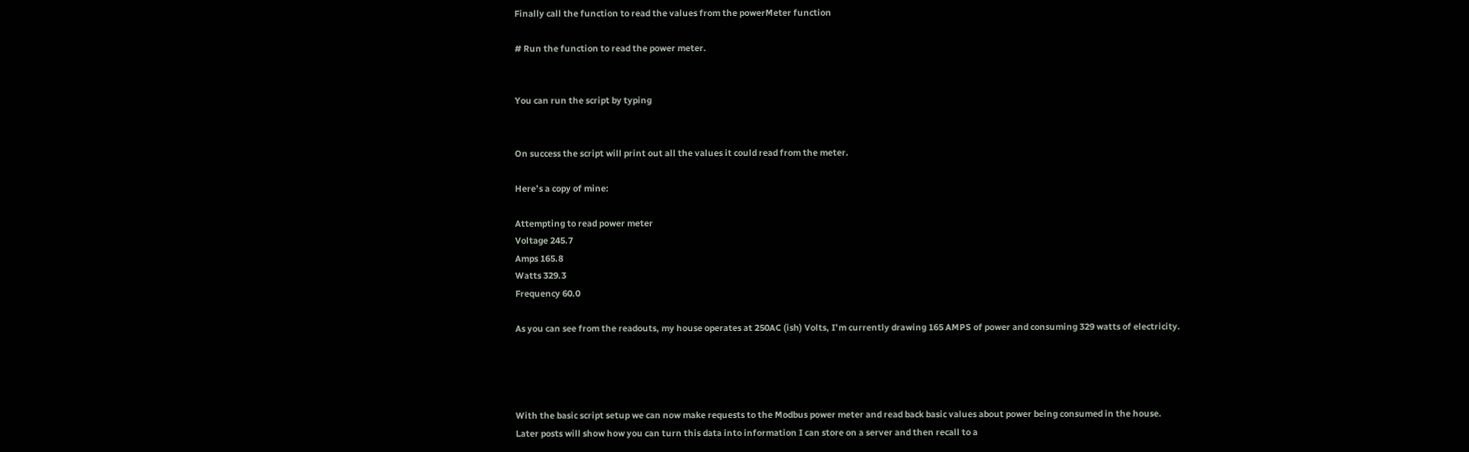Finally call the function to read the values from the powerMeter function

# Run the function to read the power meter.


You can run the script by typing


On success the script will print out all the values it could read from the meter.

Here’s a copy of mine:

Attempting to read power meter
Voltage 245.7
Amps 165.8
Watts 329.3
Frequency 60.0

As you can see from the readouts, my house operates at 250AC (ish) Volts, I’m currently drawing 165 AMPS of power and consuming 329 watts of electricity.




With the basic script setup we can now make requests to the Modbus power meter and read back basic values about power being consumed in the house.
Later posts will show how you can turn this data into information I can store on a server and then recall to a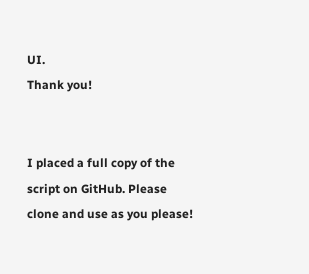UI.
Thank you!


I placed a full copy of the script on GitHub. Please clone and use as you please!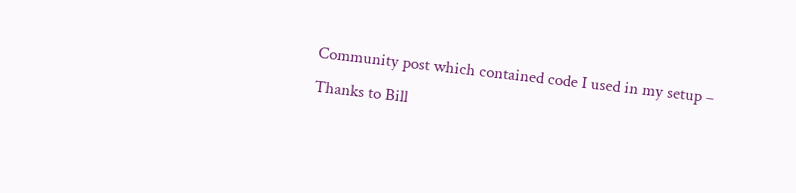Community post which contained code I used in my setup – Thanks to Bill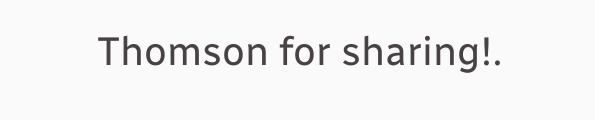Thomson for sharing!.